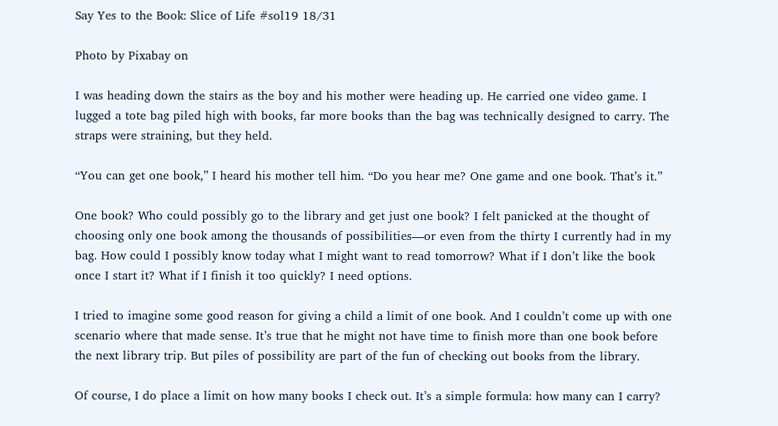Say Yes to the Book: Slice of Life #sol19 18/31

Photo by Pixabay on

I was heading down the stairs as the boy and his mother were heading up. He carried one video game. I lugged a tote bag piled high with books, far more books than the bag was technically designed to carry. The straps were straining, but they held.

“You can get one book,” I heard his mother tell him. “Do you hear me? One game and one book. That’s it.”

One book? Who could possibly go to the library and get just one book? I felt panicked at the thought of choosing only one book among the thousands of possibilities—or even from the thirty I currently had in my bag. How could I possibly know today what I might want to read tomorrow? What if I don’t like the book once I start it? What if I finish it too quickly? I need options.

I tried to imagine some good reason for giving a child a limit of one book. And I couldn’t come up with one scenario where that made sense. It’s true that he might not have time to finish more than one book before the next library trip. But piles of possibility are part of the fun of checking out books from the library.

Of course, I do place a limit on how many books I check out. It’s a simple formula: how many can I carry?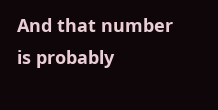And that number is probably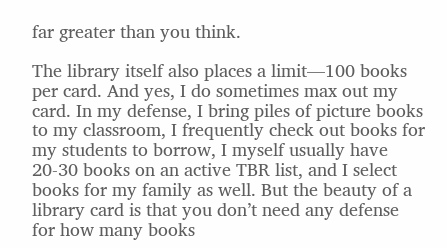far greater than you think.

The library itself also places a limit—100 books per card. And yes, I do sometimes max out my card. In my defense, I bring piles of picture books to my classroom, I frequently check out books for my students to borrow, I myself usually have 20-30 books on an active TBR list, and I select books for my family as well. But the beauty of a library card is that you don’t need any defense for how many books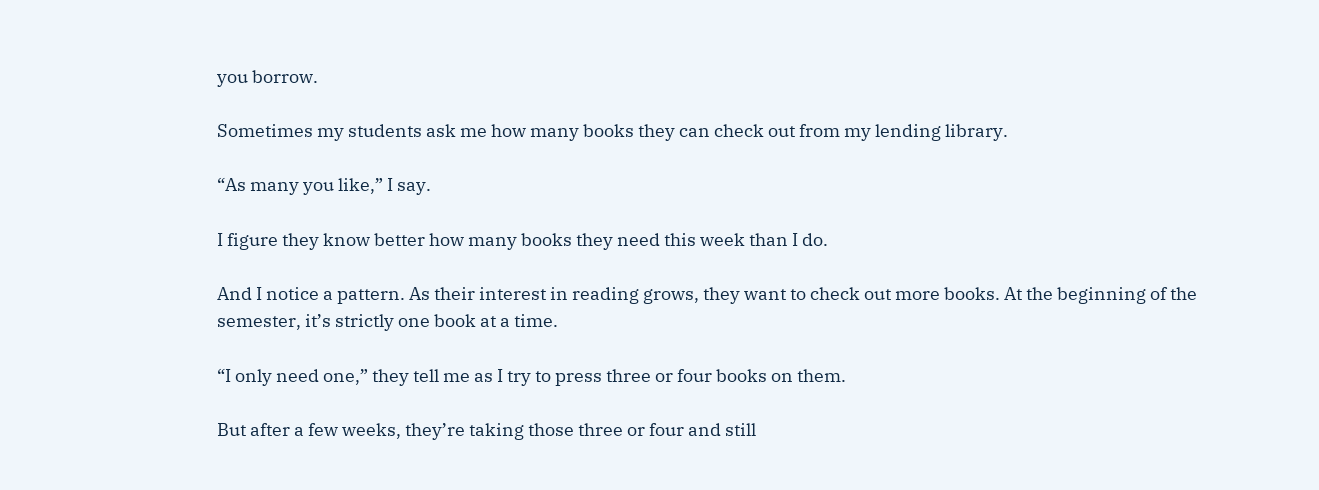you borrow.

Sometimes my students ask me how many books they can check out from my lending library.

“As many you like,” I say.

I figure they know better how many books they need this week than I do.

And I notice a pattern. As their interest in reading grows, they want to check out more books. At the beginning of the semester, it’s strictly one book at a time.

“I only need one,” they tell me as I try to press three or four books on them.

But after a few weeks, they’re taking those three or four and still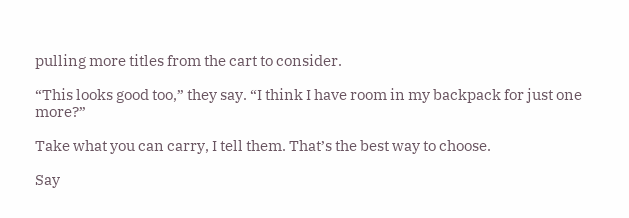pulling more titles from the cart to consider.

“This looks good too,” they say. “I think I have room in my backpack for just one more?”

Take what you can carry, I tell them. That’s the best way to choose.

Say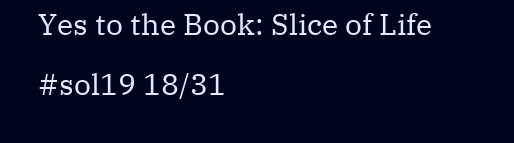Yes to the Book: Slice of Life #sol19 18/31